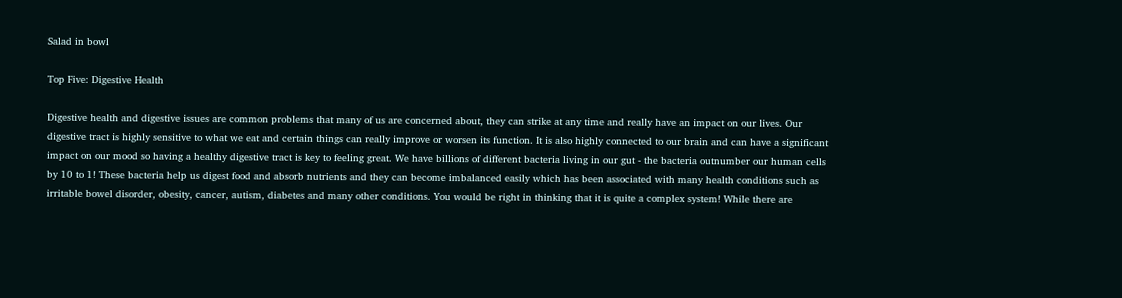Salad in bowl

Top Five: Digestive Health

Digestive health and digestive issues are common problems that many of us are concerned about, they can strike at any time and really have an impact on our lives. Our digestive tract is highly sensitive to what we eat and certain things can really improve or worsen its function. It is also highly connected to our brain and can have a significant impact on our mood so having a healthy digestive tract is key to feeling great. We have billions of different bacteria living in our gut - the bacteria outnumber our human cells by 10 to 1! These bacteria help us digest food and absorb nutrients and they can become imbalanced easily which has been associated with many health conditions such as irritable bowel disorder, obesity, cancer, autism, diabetes and many other conditions. You would be right in thinking that it is quite a complex system! While there are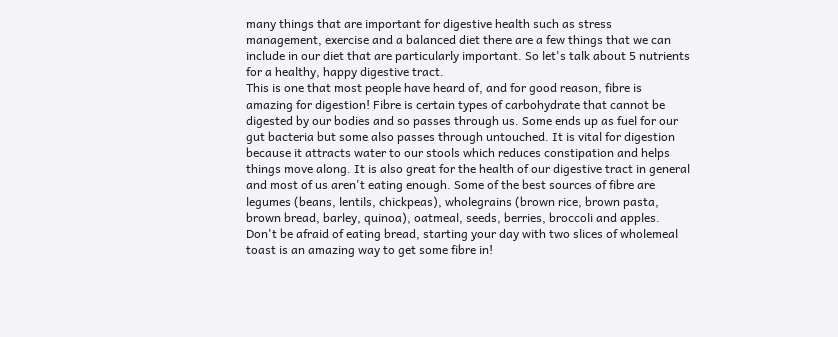many things that are important for digestive health such as stress management, exercise and a balanced diet there are a few things that we can include in our diet that are particularly important. So let's talk about 5 nutrients for a healthy, happy digestive tract.
This is one that most people have heard of, and for good reason, fibre is amazing for digestion! Fibre is certain types of carbohydrate that cannot be digested by our bodies and so passes through us. Some ends up as fuel for our gut bacteria but some also passes through untouched. It is vital for digestion because it attracts water to our stools which reduces constipation and helps things move along. It is also great for the health of our digestive tract in general and most of us aren't eating enough. Some of the best sources of fibre are legumes (beans, lentils, chickpeas), wholegrains (brown rice, brown pasta, brown bread, barley, quinoa), oatmeal, seeds, berries, broccoli and apples. Don't be afraid of eating bread, starting your day with two slices of wholemeal toast is an amazing way to get some fibre in!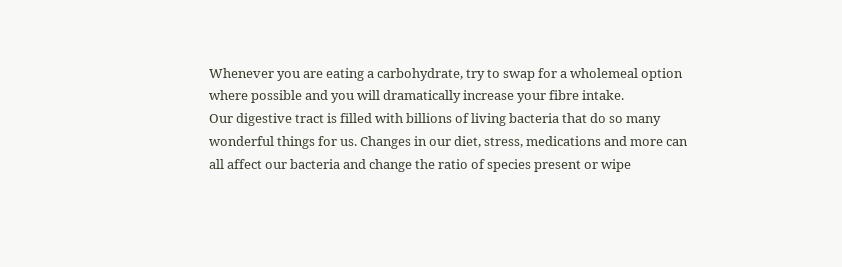Whenever you are eating a carbohydrate, try to swap for a wholemeal option where possible and you will dramatically increase your fibre intake.
Our digestive tract is filled with billions of living bacteria that do so many wonderful things for us. Changes in our diet, stress, medications and more can all affect our bacteria and change the ratio of species present or wipe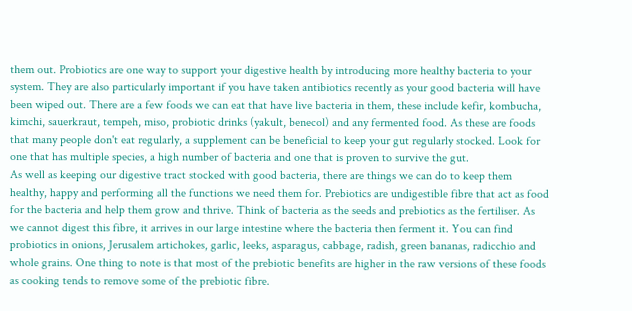them out. Probiotics are one way to support your digestive health by introducing more healthy bacteria to your system. They are also particularly important if you have taken antibiotics recently as your good bacteria will have been wiped out. There are a few foods we can eat that have live bacteria in them, these include kefir, kombucha, kimchi, sauerkraut, tempeh, miso, probiotic drinks (yakult, benecol) and any fermented food. As these are foods that many people don't eat regularly, a supplement can be beneficial to keep your gut regularly stocked. Look for one that has multiple species, a high number of bacteria and one that is proven to survive the gut.
As well as keeping our digestive tract stocked with good bacteria, there are things we can do to keep them healthy, happy and performing all the functions we need them for. Prebiotics are undigestible fibre that act as food for the bacteria and help them grow and thrive. Think of bacteria as the seeds and prebiotics as the fertiliser. As we cannot digest this fibre, it arrives in our large intestine where the bacteria then ferment it. You can find probiotics in onions, Jerusalem artichokes, garlic, leeks, asparagus, cabbage, radish, green bananas, radicchio and whole grains. One thing to note is that most of the prebiotic benefits are higher in the raw versions of these foods as cooking tends to remove some of the prebiotic fibre.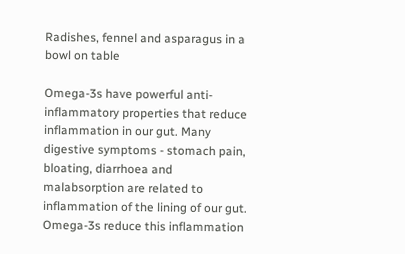Radishes, fennel and asparagus in a bowl on table

Omega-3s have powerful anti-inflammatory properties that reduce inflammation in our gut. Many digestive symptoms - stomach pain, bloating, diarrhoea and malabsorption are related to inflammation of the lining of our gut. Omega-3s reduce this inflammation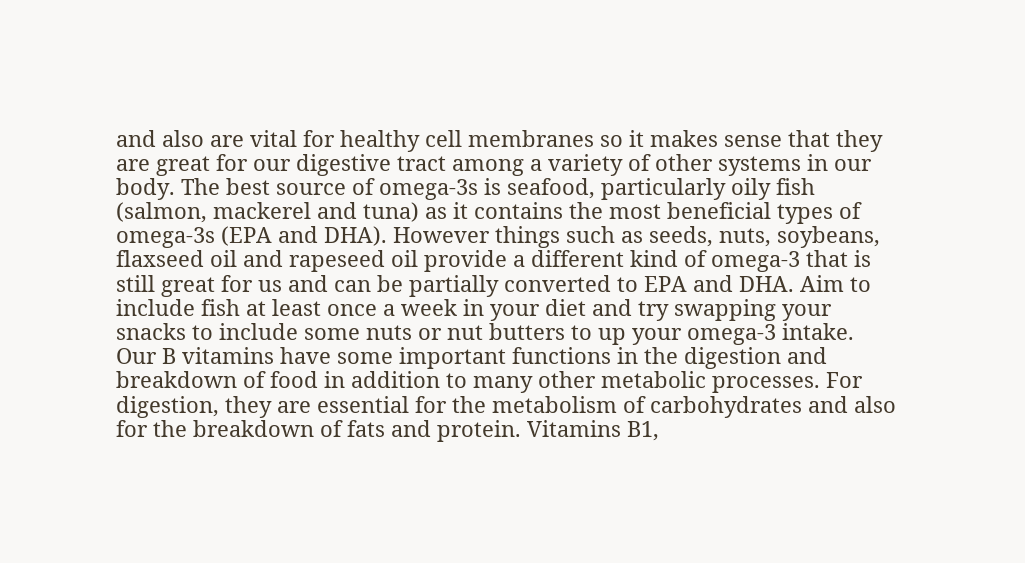and also are vital for healthy cell membranes so it makes sense that they are great for our digestive tract among a variety of other systems in our body. The best source of omega-3s is seafood, particularly oily fish (salmon, mackerel and tuna) as it contains the most beneficial types of omega-3s (EPA and DHA). However things such as seeds, nuts, soybeans, flaxseed oil and rapeseed oil provide a different kind of omega-3 that is still great for us and can be partially converted to EPA and DHA. Aim to include fish at least once a week in your diet and try swapping your snacks to include some nuts or nut butters to up your omega-3 intake.
Our B vitamins have some important functions in the digestion and breakdown of food in addition to many other metabolic processes. For digestion, they are essential for the metabolism of carbohydrates and also for the breakdown of fats and protein. Vitamins B1,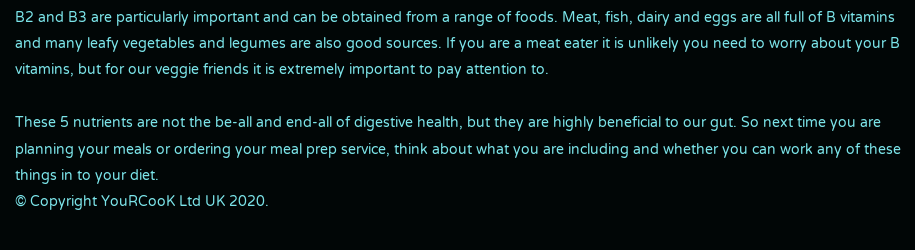B2 and B3 are particularly important and can be obtained from a range of foods. Meat, fish, dairy and eggs are all full of B vitamins and many leafy vegetables and legumes are also good sources. If you are a meat eater it is unlikely you need to worry about your B vitamins, but for our veggie friends it is extremely important to pay attention to.

These 5 nutrients are not the be-all and end-all of digestive health, but they are highly beneficial to our gut. So next time you are planning your meals or ordering your meal prep service, think about what you are including and whether you can work any of these things in to your diet.
© Copyright YouRCooK Ltd UK 2020.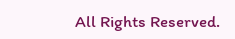All Rights Reserved.